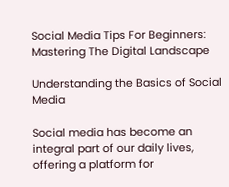Social Media Tips For Beginners: Mastering The Digital Landscape

Understanding the Basics of Social Media

Social media has become an integral part of our daily lives, offering a platform for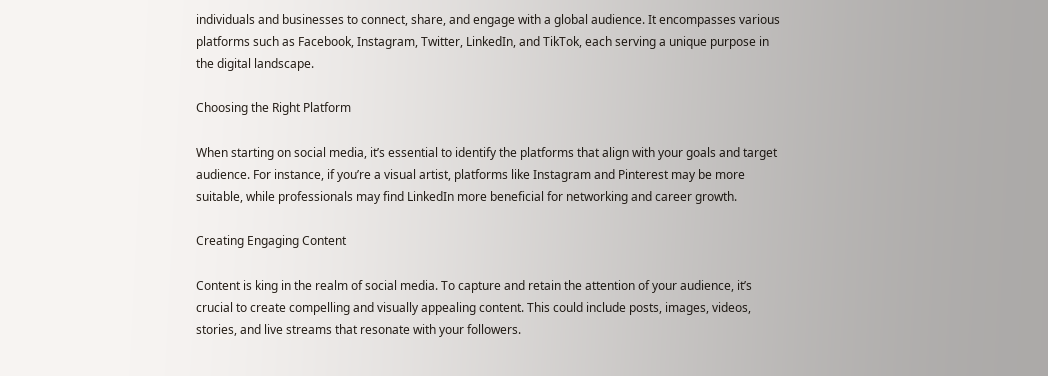individuals and businesses to connect, share, and engage with a global audience. It encompasses various platforms such as Facebook, Instagram, Twitter, LinkedIn, and TikTok, each serving a unique purpose in the digital landscape.

Choosing the Right Platform

When starting on social media, it’s essential to identify the platforms that align with your goals and target audience. For instance, if you’re a visual artist, platforms like Instagram and Pinterest may be more suitable, while professionals may find LinkedIn more beneficial for networking and career growth.

Creating Engaging Content

Content is king in the realm of social media. To capture and retain the attention of your audience, it’s crucial to create compelling and visually appealing content. This could include posts, images, videos, stories, and live streams that resonate with your followers.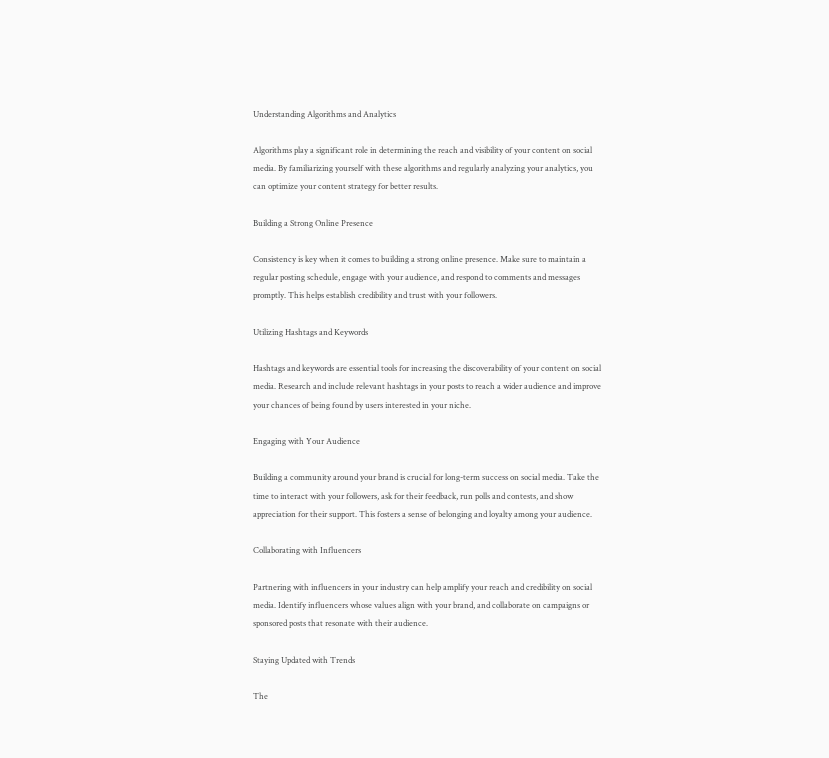Understanding Algorithms and Analytics

Algorithms play a significant role in determining the reach and visibility of your content on social media. By familiarizing yourself with these algorithms and regularly analyzing your analytics, you can optimize your content strategy for better results.

Building a Strong Online Presence

Consistency is key when it comes to building a strong online presence. Make sure to maintain a regular posting schedule, engage with your audience, and respond to comments and messages promptly. This helps establish credibility and trust with your followers.

Utilizing Hashtags and Keywords

Hashtags and keywords are essential tools for increasing the discoverability of your content on social media. Research and include relevant hashtags in your posts to reach a wider audience and improve your chances of being found by users interested in your niche.

Engaging with Your Audience

Building a community around your brand is crucial for long-term success on social media. Take the time to interact with your followers, ask for their feedback, run polls and contests, and show appreciation for their support. This fosters a sense of belonging and loyalty among your audience.

Collaborating with Influencers

Partnering with influencers in your industry can help amplify your reach and credibility on social media. Identify influencers whose values align with your brand, and collaborate on campaigns or sponsored posts that resonate with their audience.

Staying Updated with Trends

The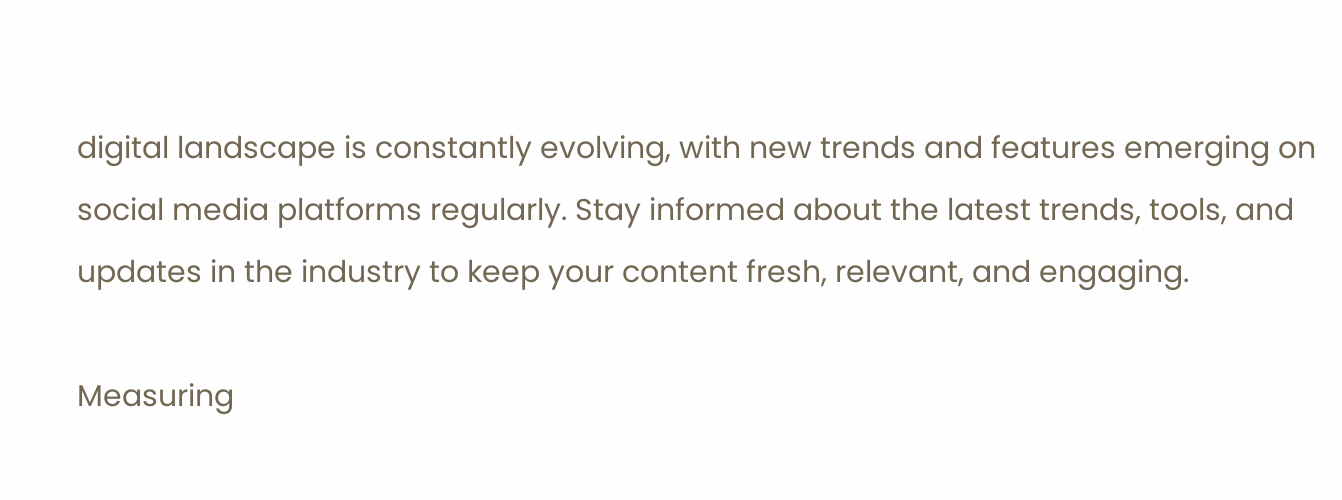digital landscape is constantly evolving, with new trends and features emerging on social media platforms regularly. Stay informed about the latest trends, tools, and updates in the industry to keep your content fresh, relevant, and engaging.

Measuring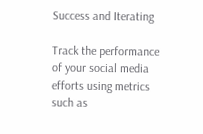Success and Iterating

Track the performance of your social media efforts using metrics such as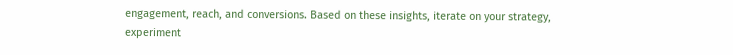engagement, reach, and conversions. Based on these insights, iterate on your strategy, experiment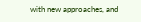with new approaches, and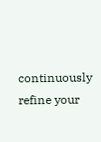continuously refine your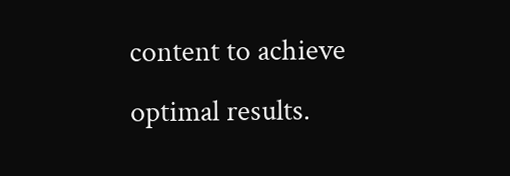content to achieve optimal results.